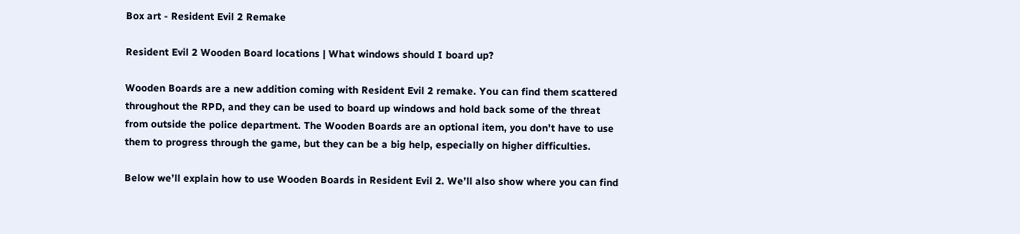Box art - Resident Evil 2 Remake

Resident Evil 2 Wooden Board locations | What windows should I board up?

Wooden Boards are a new addition coming with Resident Evil 2 remake. You can find them scattered throughout the RPD, and they can be used to board up windows and hold back some of the threat from outside the police department. The Wooden Boards are an optional item, you don’t have to use them to progress through the game, but they can be a big help, especially on higher difficulties.

Below we’ll explain how to use Wooden Boards in Resident Evil 2. We’ll also show where you can find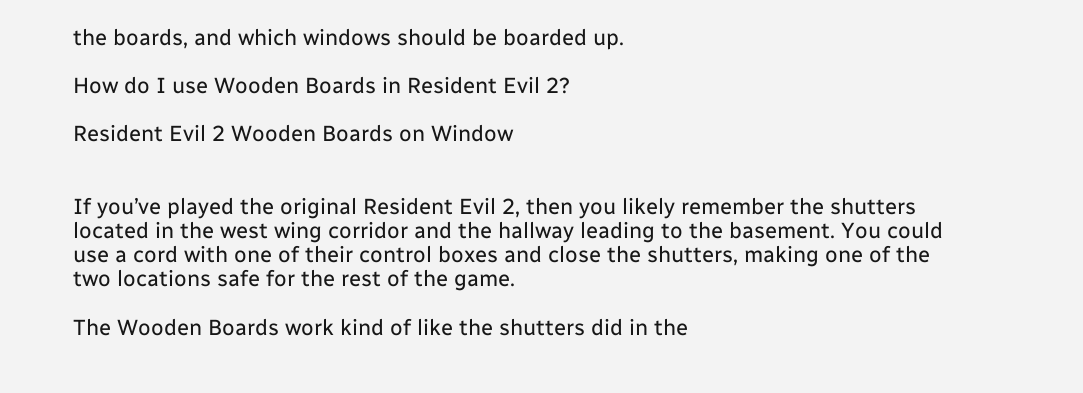the boards, and which windows should be boarded up.

How do I use Wooden Boards in Resident Evil 2?

Resident Evil 2 Wooden Boards on Window


If you’ve played the original Resident Evil 2, then you likely remember the shutters located in the west wing corridor and the hallway leading to the basement. You could use a cord with one of their control boxes and close the shutters, making one of the two locations safe for the rest of the game.

The Wooden Boards work kind of like the shutters did in the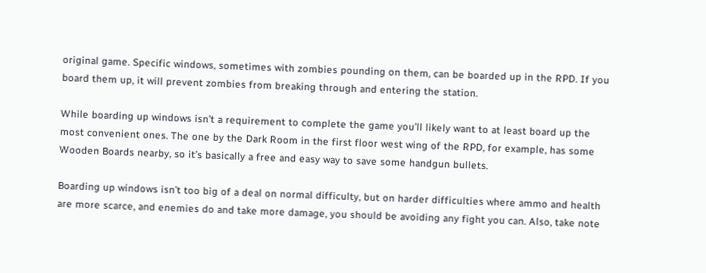original game. Specific windows, sometimes with zombies pounding on them, can be boarded up in the RPD. If you board them up, it will prevent zombies from breaking through and entering the station.

While boarding up windows isn’t a requirement to complete the game you’ll likely want to at least board up the most convenient ones. The one by the Dark Room in the first floor west wing of the RPD, for example, has some Wooden Boards nearby, so it’s basically a free and easy way to save some handgun bullets.

Boarding up windows isn’t too big of a deal on normal difficulty, but on harder difficulties where ammo and health are more scarce, and enemies do and take more damage, you should be avoiding any fight you can. Also, take note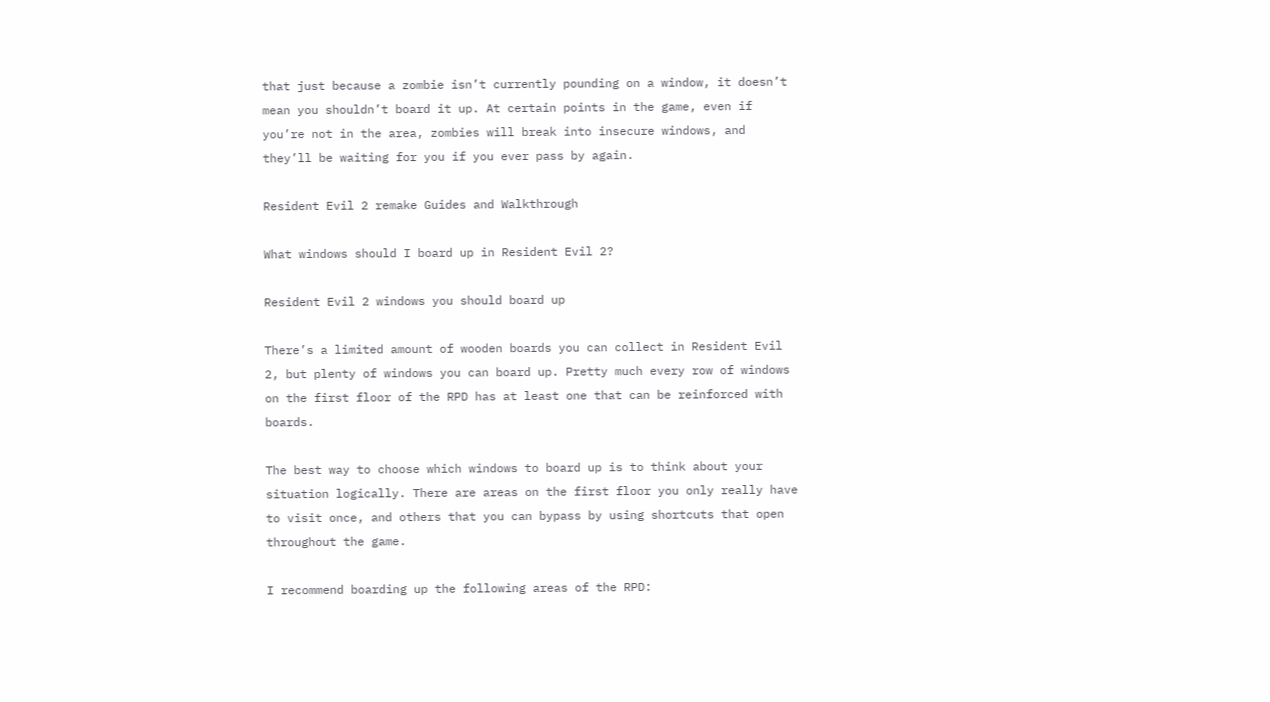that just because a zombie isn’t currently pounding on a window, it doesn’t mean you shouldn’t board it up. At certain points in the game, even if you’re not in the area, zombies will break into insecure windows, and they’ll be waiting for you if you ever pass by again.

Resident Evil 2 remake Guides and Walkthrough

What windows should I board up in Resident Evil 2?

Resident Evil 2 windows you should board up

There’s a limited amount of wooden boards you can collect in Resident Evil 2, but plenty of windows you can board up. Pretty much every row of windows on the first floor of the RPD has at least one that can be reinforced with boards.

The best way to choose which windows to board up is to think about your situation logically. There are areas on the first floor you only really have to visit once, and others that you can bypass by using shortcuts that open throughout the game.

I recommend boarding up the following areas of the RPD: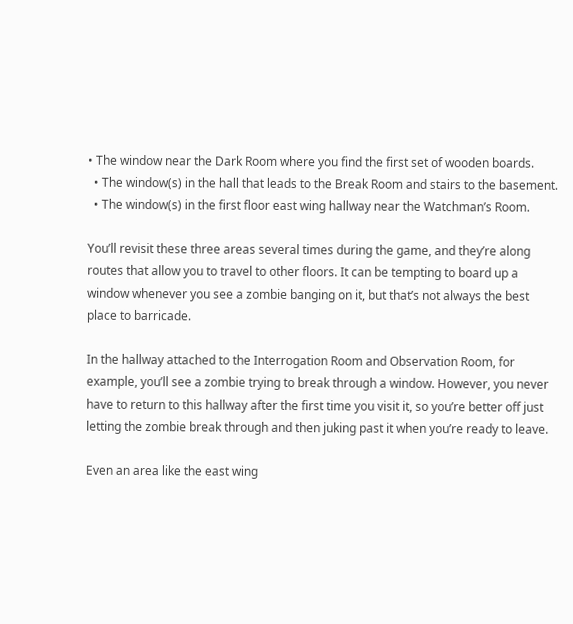• The window near the Dark Room where you find the first set of wooden boards.
  • The window(s) in the hall that leads to the Break Room and stairs to the basement.
  • The window(s) in the first floor east wing hallway near the Watchman’s Room.

You’ll revisit these three areas several times during the game, and they’re along routes that allow you to travel to other floors. It can be tempting to board up a window whenever you see a zombie banging on it, but that’s not always the best place to barricade.

In the hallway attached to the Interrogation Room and Observation Room, for example, you’ll see a zombie trying to break through a window. However, you never have to return to this hallway after the first time you visit it, so you’re better off just letting the zombie break through and then juking past it when you’re ready to leave.

Even an area like the east wing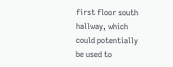first floor south hallway, which could potentially be used to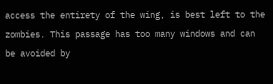access the entirety of the wing, is best left to the zombies. This passage has too many windows and can be avoided by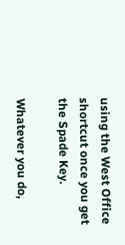using the West Office shortcut once you get the Spade Key.

Whatever you do,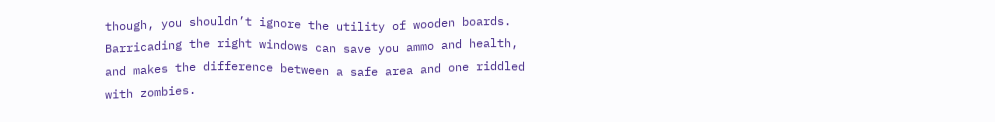though, you shouldn’t ignore the utility of wooden boards. Barricading the right windows can save you ammo and health, and makes the difference between a safe area and one riddled with zombies.